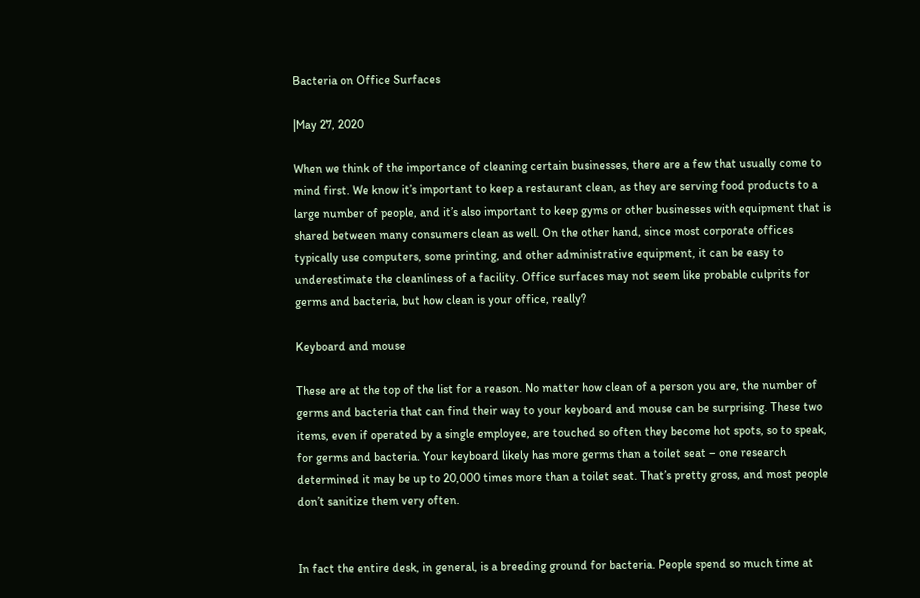Bacteria on Office Surfaces

|May 27, 2020

When we think of the importance of cleaning certain businesses, there are a few that usually come to mind first. We know it’s important to keep a restaurant clean, as they are serving food products to a large number of people, and it’s also important to keep gyms or other businesses with equipment that is shared between many consumers clean as well. On the other hand, since most corporate offices typically use computers, some printing, and other administrative equipment, it can be easy to underestimate the cleanliness of a facility. Office surfaces may not seem like probable culprits for germs and bacteria, but how clean is your office, really?

Keyboard and mouse

These are at the top of the list for a reason. No matter how clean of a person you are, the number of germs and bacteria that can find their way to your keyboard and mouse can be surprising. These two items, even if operated by a single employee, are touched so often they become hot spots, so to speak, for germs and bacteria. Your keyboard likely has more germs than a toilet seat – one research determined it may be up to 20,000 times more than a toilet seat. That’s pretty gross, and most people don’t sanitize them very often.


In fact the entire desk, in general, is a breeding ground for bacteria. People spend so much time at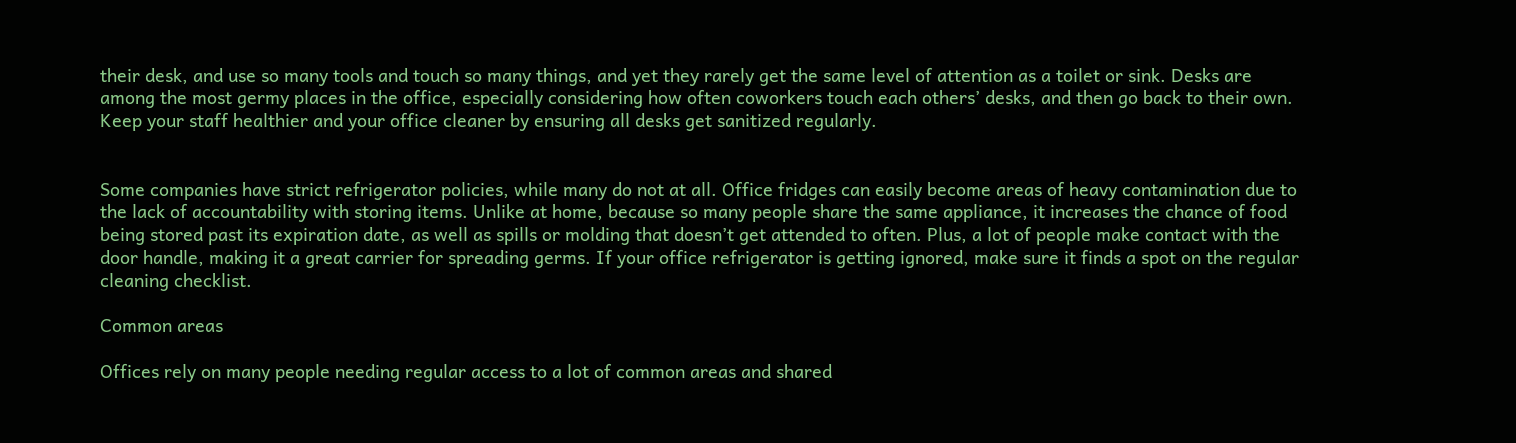their desk, and use so many tools and touch so many things, and yet they rarely get the same level of attention as a toilet or sink. Desks are among the most germy places in the office, especially considering how often coworkers touch each others’ desks, and then go back to their own. Keep your staff healthier and your office cleaner by ensuring all desks get sanitized regularly.


Some companies have strict refrigerator policies, while many do not at all. Office fridges can easily become areas of heavy contamination due to the lack of accountability with storing items. Unlike at home, because so many people share the same appliance, it increases the chance of food being stored past its expiration date, as well as spills or molding that doesn’t get attended to often. Plus, a lot of people make contact with the door handle, making it a great carrier for spreading germs. If your office refrigerator is getting ignored, make sure it finds a spot on the regular cleaning checklist.

Common areas

Offices rely on many people needing regular access to a lot of common areas and shared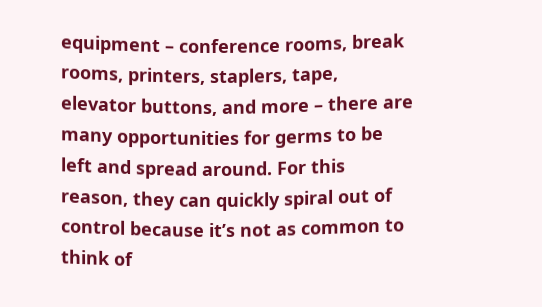equipment – conference rooms, break rooms, printers, staplers, tape, elevator buttons, and more – there are many opportunities for germs to be left and spread around. For this reason, they can quickly spiral out of control because it’s not as common to think of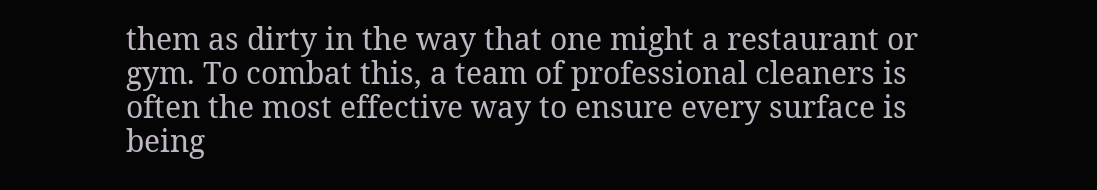them as dirty in the way that one might a restaurant or gym. To combat this, a team of professional cleaners is often the most effective way to ensure every surface is being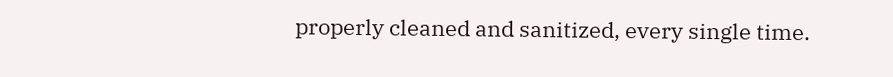properly cleaned and sanitized, every single time.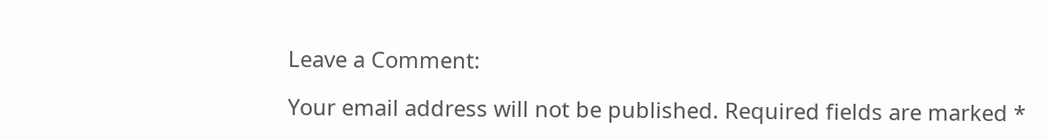Leave a Comment:

Your email address will not be published. Required fields are marked *